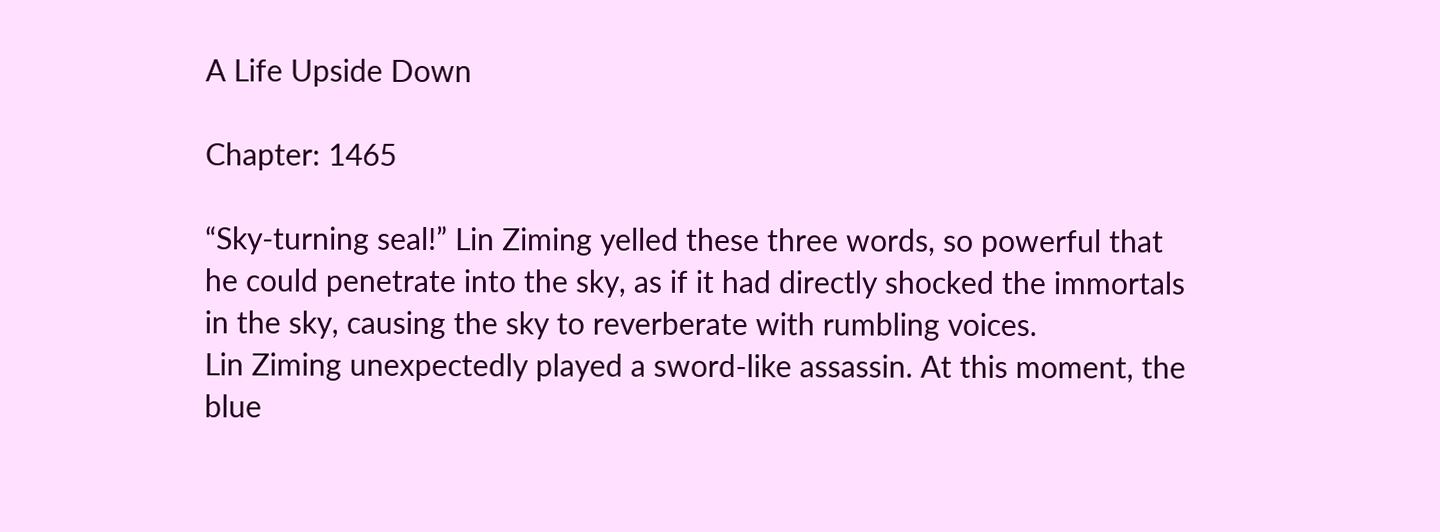A Life Upside Down

Chapter: 1465

“Sky-turning seal!” Lin Ziming yelled these three words, so powerful that he could penetrate into the sky, as if it had directly shocked the immortals in the sky, causing the sky to reverberate with rumbling voices.
Lin Ziming unexpectedly played a sword-like assassin. At this moment, the blue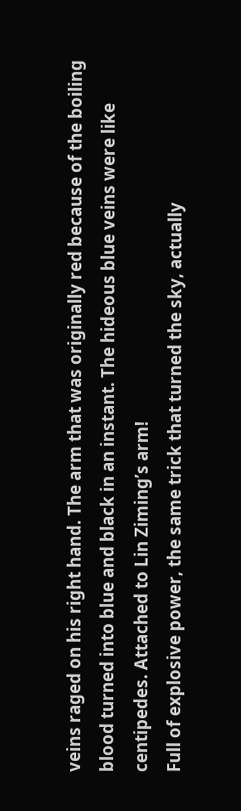veins raged on his right hand. The arm that was originally red because of the boiling blood turned into blue and black in an instant. The hideous blue veins were like centipedes. Attached to Lin Ziming’s arm!
Full of explosive power, the same trick that turned the sky, actually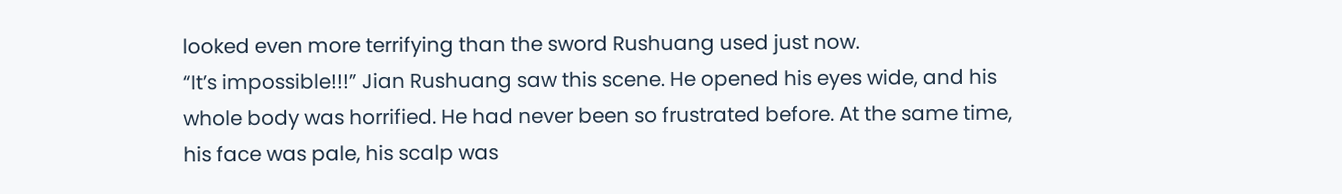looked even more terrifying than the sword Rushuang used just now.
“It’s impossible!!!” Jian Rushuang saw this scene. He opened his eyes wide, and his whole body was horrified. He had never been so frustrated before. At the same time, his face was pale, his scalp was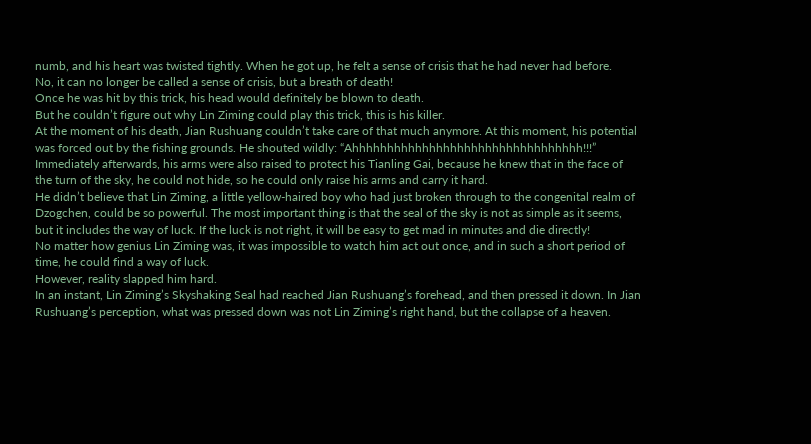numb, and his heart was twisted tightly. When he got up, he felt a sense of crisis that he had never had before.
No, it can no longer be called a sense of crisis, but a breath of death!
Once he was hit by this trick, his head would definitely be blown to death.
But he couldn’t figure out why Lin Ziming could play this trick, this is his killer.
At the moment of his death, Jian Rushuang couldn’t take care of that much anymore. At this moment, his potential was forced out by the fishing grounds. He shouted wildly: “Ahhhhhhhhhhhhhhhhhhhhhhhhhhhhhhhhh!!!”
Immediately afterwards, his arms were also raised to protect his Tianling Gai, because he knew that in the face of the turn of the sky, he could not hide, so he could only raise his arms and carry it hard.
He didn’t believe that Lin Ziming, a little yellow-haired boy who had just broken through to the congenital realm of Dzogchen, could be so powerful. The most important thing is that the seal of the sky is not as simple as it seems, but it includes the way of luck. If the luck is not right, it will be easy to get mad in minutes and die directly!
No matter how genius Lin Ziming was, it was impossible to watch him act out once, and in such a short period of time, he could find a way of luck.
However, reality slapped him hard.
In an instant, Lin Ziming’s Skyshaking Seal had reached Jian Rushuang’s forehead, and then pressed it down. In Jian Rushuang’s perception, what was pressed down was not Lin Ziming’s right hand, but the collapse of a heaven.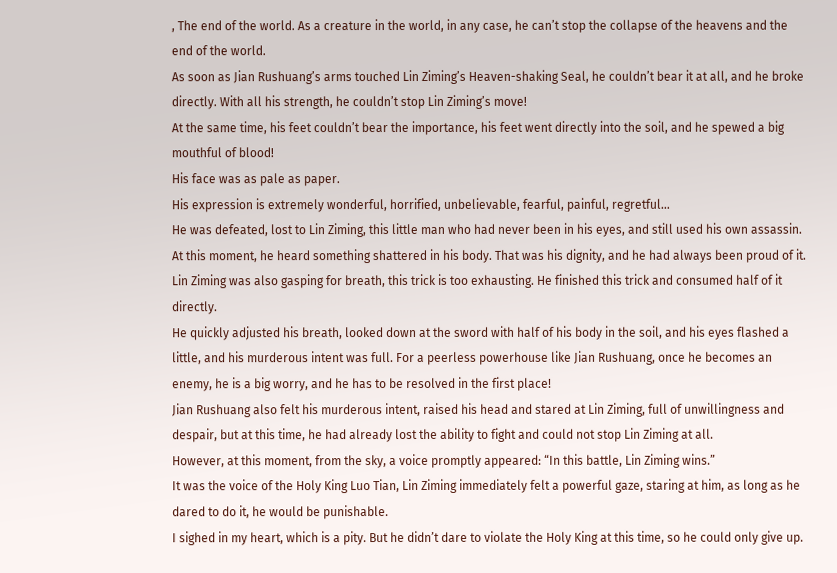, The end of the world. As a creature in the world, in any case, he can’t stop the collapse of the heavens and the end of the world.
As soon as Jian Rushuang’s arms touched Lin Ziming’s Heaven-shaking Seal, he couldn’t bear it at all, and he broke directly. With all his strength, he couldn’t stop Lin Ziming’s move!
At the same time, his feet couldn’t bear the importance, his feet went directly into the soil, and he spewed a big mouthful of blood!
His face was as pale as paper.
His expression is extremely wonderful, horrified, unbelievable, fearful, painful, regretful…
He was defeated, lost to Lin Ziming, this little man who had never been in his eyes, and still used his own assassin.
At this moment, he heard something shattered in his body. That was his dignity, and he had always been proud of it.
Lin Ziming was also gasping for breath, this trick is too exhausting. He finished this trick and consumed half of it directly.
He quickly adjusted his breath, looked down at the sword with half of his body in the soil, and his eyes flashed a little, and his murderous intent was full. For a peerless powerhouse like Jian Rushuang, once he becomes an enemy, he is a big worry, and he has to be resolved in the first place!
Jian Rushuang also felt his murderous intent, raised his head and stared at Lin Ziming, full of unwillingness and despair, but at this time, he had already lost the ability to fight and could not stop Lin Ziming at all.
However, at this moment, from the sky, a voice promptly appeared: “In this battle, Lin Ziming wins.”
It was the voice of the Holy King Luo Tian, Lin Ziming immediately felt a powerful gaze, staring at him, as long as he dared to do it, he would be punishable.
I sighed in my heart, which is a pity. But he didn’t dare to violate the Holy King at this time, so he could only give up.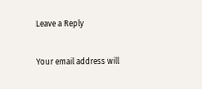Leave a Reply

Your email address will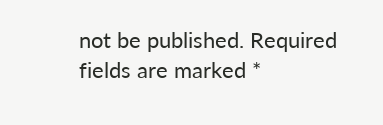not be published. Required fields are marked *